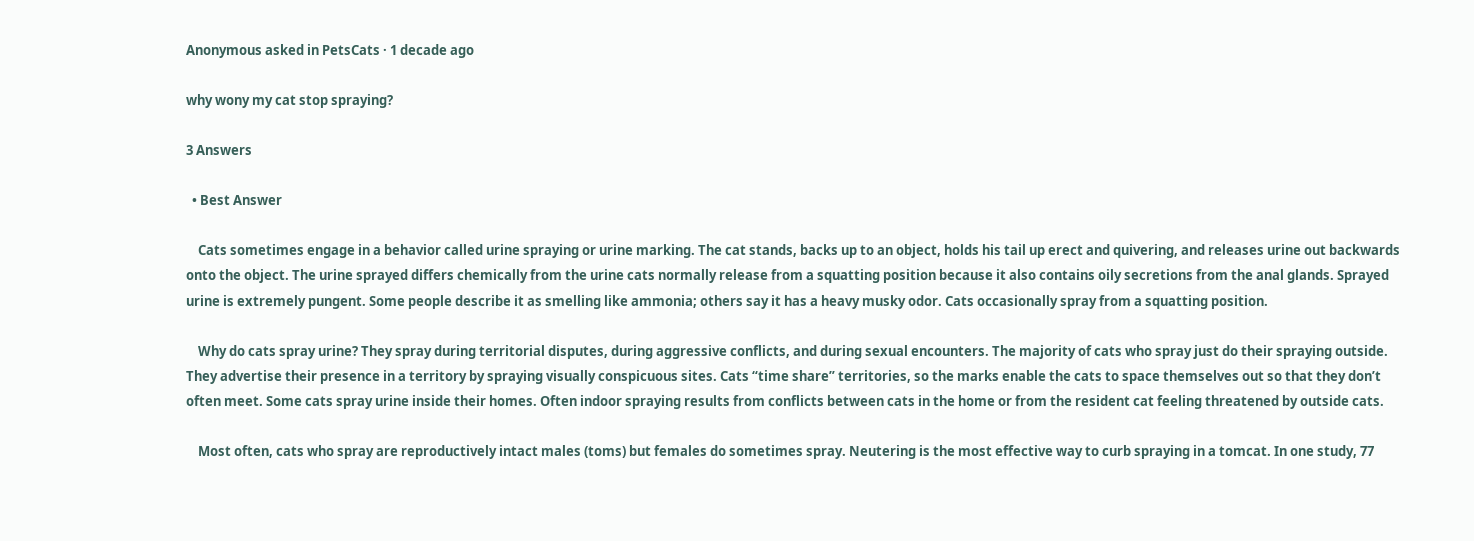Anonymous asked in PetsCats · 1 decade ago

why wony my cat stop spraying?

3 Answers

  • Best Answer

    Cats sometimes engage in a behavior called urine spraying or urine marking. The cat stands, backs up to an object, holds his tail up erect and quivering, and releases urine out backwards onto the object. The urine sprayed differs chemically from the urine cats normally release from a squatting position because it also contains oily secretions from the anal glands. Sprayed urine is extremely pungent. Some people describe it as smelling like ammonia; others say it has a heavy musky odor. Cats occasionally spray from a squatting position.

    Why do cats spray urine? They spray during territorial disputes, during aggressive conflicts, and during sexual encounters. The majority of cats who spray just do their spraying outside. They advertise their presence in a territory by spraying visually conspicuous sites. Cats “time share” territories, so the marks enable the cats to space themselves out so that they don’t often meet. Some cats spray urine inside their homes. Often indoor spraying results from conflicts between cats in the home or from the resident cat feeling threatened by outside cats.

    Most often, cats who spray are reproductively intact males (toms) but females do sometimes spray. Neutering is the most effective way to curb spraying in a tomcat. In one study, 77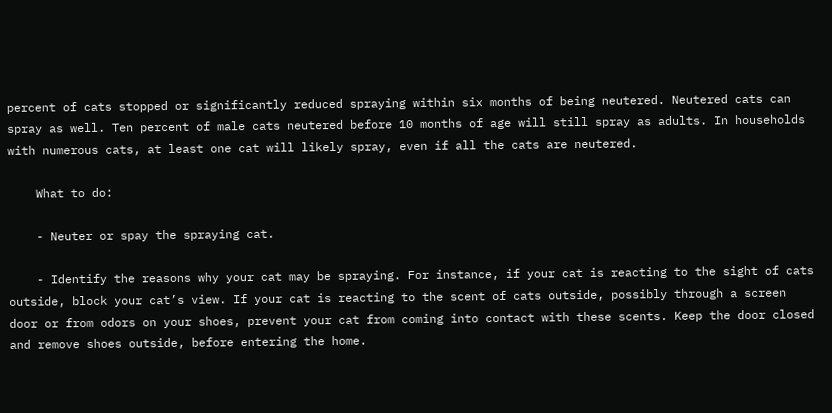percent of cats stopped or significantly reduced spraying within six months of being neutered. Neutered cats can spray as well. Ten percent of male cats neutered before 10 months of age will still spray as adults. In households with numerous cats, at least one cat will likely spray, even if all the cats are neutered.

    What to do:

    - Neuter or spay the spraying cat.

    - Identify the reasons why your cat may be spraying. For instance, if your cat is reacting to the sight of cats outside, block your cat’s view. If your cat is reacting to the scent of cats outside, possibly through a screen door or from odors on your shoes, prevent your cat from coming into contact with these scents. Keep the door closed and remove shoes outside, before entering the home.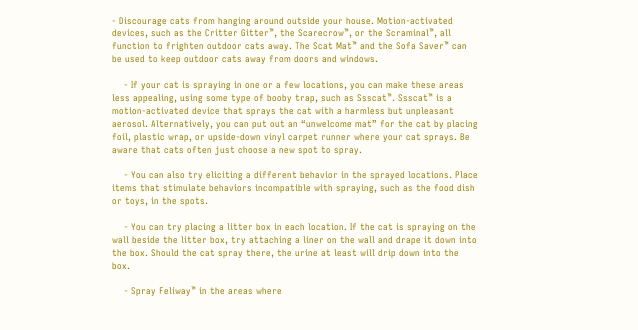- Discourage cats from hanging around outside your house. Motion-activated devices, such as the Critter Gitter™, the Scarecrow™, or the Scraminal™, all function to frighten outdoor cats away. The Scat Mat™ and the Sofa Saver™ can be used to keep outdoor cats away from doors and windows.

    - If your cat is spraying in one or a few locations, you can make these areas less appealing, using some type of booby trap, such as Ssscat™. Ssscat™ is a motion-activated device that sprays the cat with a harmless but unpleasant aerosol. Alternatively, you can put out an “unwelcome mat” for the cat by placing foil, plastic wrap, or upside-down vinyl carpet runner where your cat sprays. Be aware that cats often just choose a new spot to spray.

    - You can also try eliciting a different behavior in the sprayed locations. Place items that stimulate behaviors incompatible with spraying, such as the food dish or toys, in the spots.

    - You can try placing a litter box in each location. If the cat is spraying on the wall beside the litter box, try attaching a liner on the wall and drape it down into the box. Should the cat spray there, the urine at least will drip down into the box.

    - Spray Feliway™ in the areas where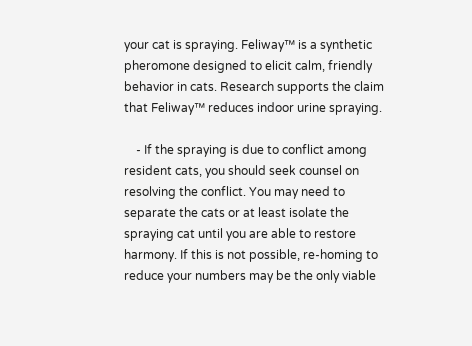your cat is spraying. Feliway™ is a synthetic pheromone designed to elicit calm, friendly behavior in cats. Research supports the claim that Feliway™ reduces indoor urine spraying.

    - If the spraying is due to conflict among resident cats, you should seek counsel on resolving the conflict. You may need to separate the cats or at least isolate the spraying cat until you are able to restore harmony. If this is not possible, re-homing to reduce your numbers may be the only viable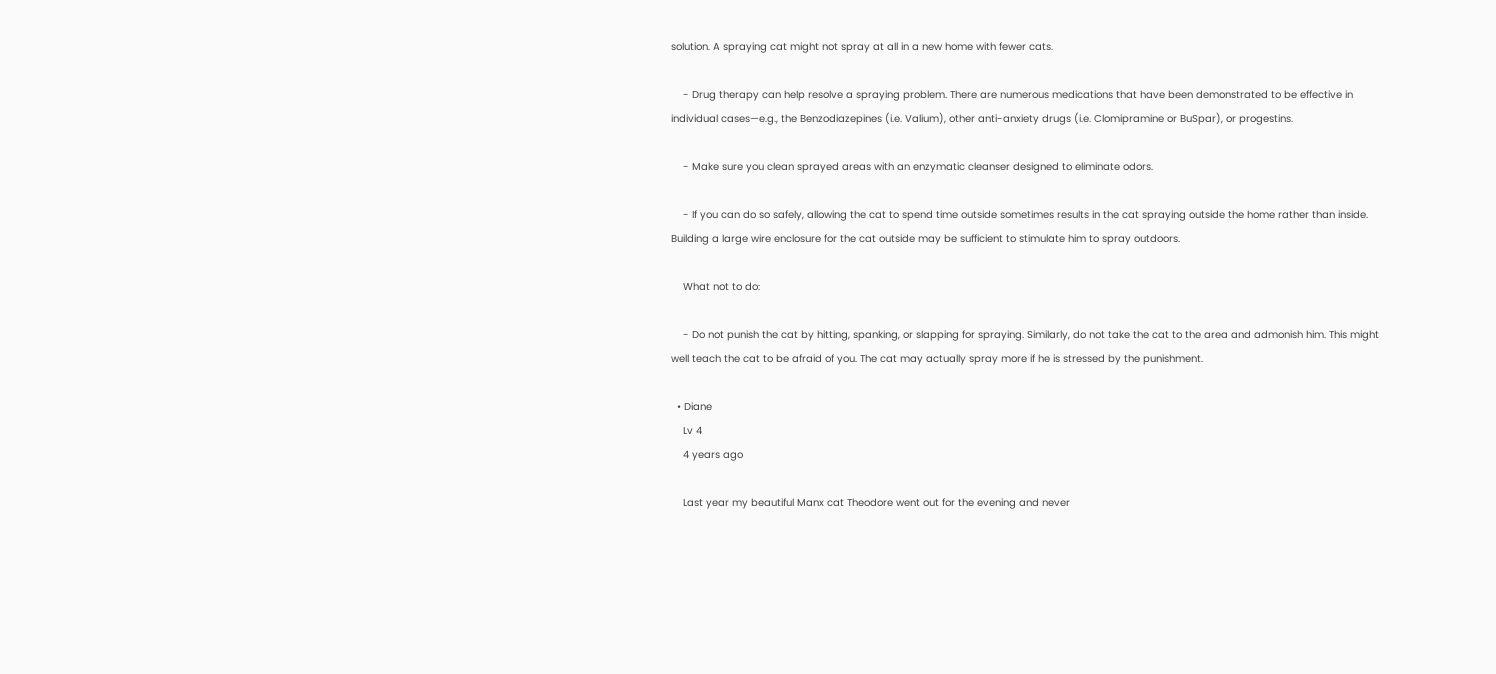solution. A spraying cat might not spray at all in a new home with fewer cats.

    - Drug therapy can help resolve a spraying problem. There are numerous medications that have been demonstrated to be effective in individual cases—e.g., the Benzodiazepines (i.e. Valium), other anti-anxiety drugs (i.e. Clomipramine or BuSpar), or progestins.

    - Make sure you clean sprayed areas with an enzymatic cleanser designed to eliminate odors.

    - If you can do so safely, allowing the cat to spend time outside sometimes results in the cat spraying outside the home rather than inside. Building a large wire enclosure for the cat outside may be sufficient to stimulate him to spray outdoors.

    What not to do:

    - Do not punish the cat by hitting, spanking, or slapping for spraying. Similarly, do not take the cat to the area and admonish him. This might well teach the cat to be afraid of you. The cat may actually spray more if he is stressed by the punishment.

  • Diane
    Lv 4
    4 years ago

    Last year my beautiful Manx cat Theodore went out for the evening and never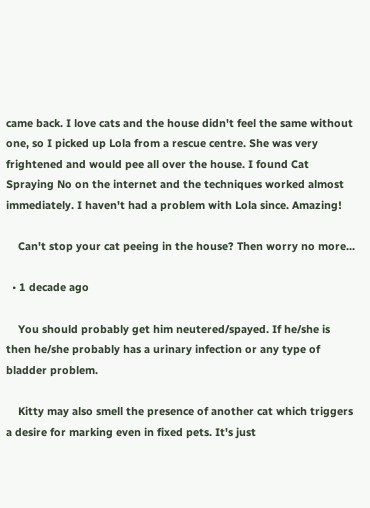came back. I love cats and the house didn't feel the same without one, so I picked up Lola from a rescue centre. She was very frightened and would pee all over the house. I found Cat Spraying No on the internet and the techniques worked almost immediately. I haven't had a problem with Lola since. Amazing!

    Can't stop your cat peeing in the house? Then worry no more...

  • 1 decade ago

    You should probably get him neutered/spayed. If he/she is then he/she probably has a urinary infection or any type of bladder problem.

    Kitty may also smell the presence of another cat which triggers a desire for marking even in fixed pets. It's just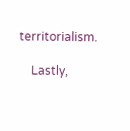territorialism.

    Lastly,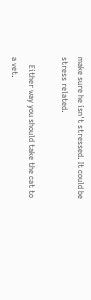make sure he isn't stressed. It could be stress related.

    Either way you should take the cat to a vet.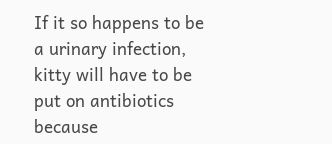If it so happens to be a urinary infection, kitty will have to be put on antibiotics because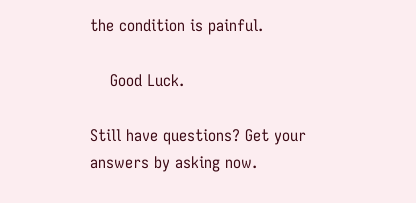the condition is painful.

    Good Luck.

Still have questions? Get your answers by asking now.